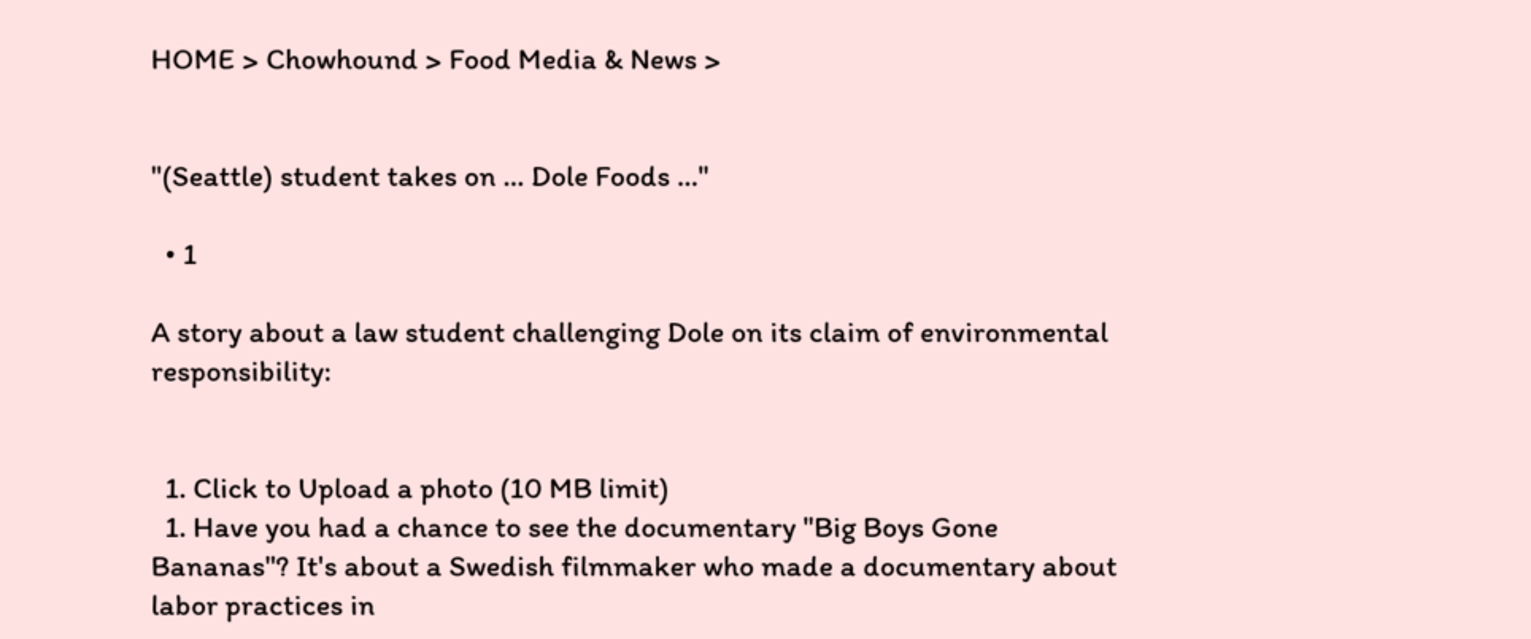HOME > Chowhound > Food Media & News >


"(Seattle) student takes on ... Dole Foods ..."

  • 1

A story about a law student challenging Dole on its claim of environmental responsibility:


  1. Click to Upload a photo (10 MB limit)
  1. Have you had a chance to see the documentary "Big Boys Gone Bananas"? It's about a Swedish filmmaker who made a documentary about labor practices in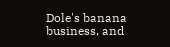Dole's banana business, and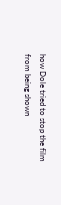how Dole tried to stop the film from being shown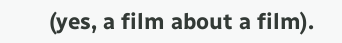(yes, a film about a film).